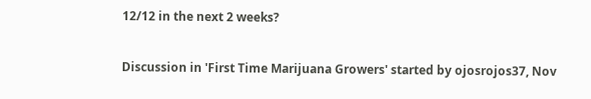12/12 in the next 2 weeks?

Discussion in 'First Time Marijuana Growers' started by ojosrojos37, Nov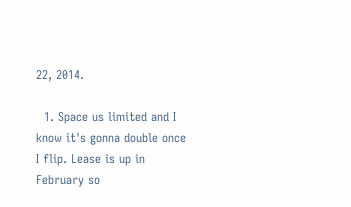22, 2014.

  1. Space us limited and I know it's gonna double once I flip. Lease is up in February so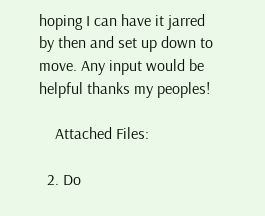hoping I can have it jarred by then and set up down to move. Any input would be helpful thanks my peoples!

    Attached Files:

  2. Do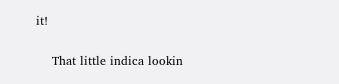it!

    That little indica lookin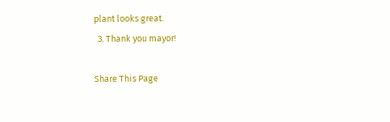plant looks great.
  3. Thank you mayor!

Share This Page